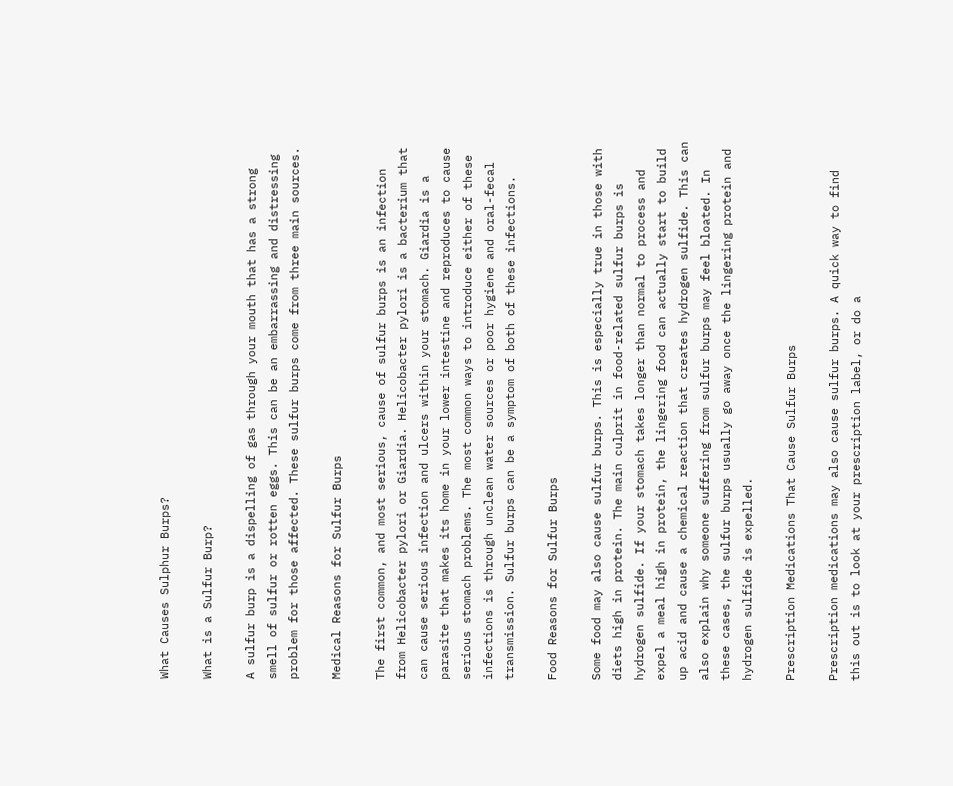What Causes Sulphur Burps?

What is a Sulfur Burp?

A sulfur burp is a dispelling of gas through your mouth that has a strong smell of sulfur or rotten eggs. This can be an embarrassing and distressing problem for those affected. These sulfur burps come from three main sources.

Medical Reasons for Sulfur Burps

The first common, and most serious, cause of sulfur burps is an infection from Helicobacter pylori or Giardia. Helicobacter pylori is a bacterium that can cause serious infection and ulcers within your stomach. Giardia is a parasite that makes its home in your lower intestine and reproduces to cause serious stomach problems. The most common ways to introduce either of these infections is through unclean water sources or poor hygiene and oral-fecal transmission. Sulfur burps can be a symptom of both of these infections.

Food Reasons for Sulfur Burps

Some food may also cause sulfur burps. This is especially true in those with diets high in protein. The main culprit in food-related sulfur burps is hydrogen sulfide. If your stomach takes longer than normal to process and expel a meal high in protein, the lingering food can actually start to build up acid and cause a chemical reaction that creates hydrogen sulfide. This can also explain why someone suffering from sulfur burps may feel bloated. In these cases, the sulfur burps usually go away once the lingering protein and hydrogen sulfide is expelled.

Prescription Medications That Cause Sulfur Burps

Prescription medications may also cause sulfur burps. A quick way to find this out is to look at your prescription label, or do a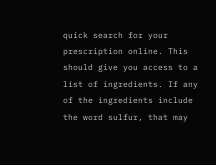quick search for your prescription online. This should give you access to a list of ingredients. If any of the ingredients include the word sulfur, that may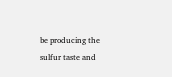be producing the sulfur taste and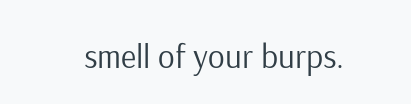smell of your burps.